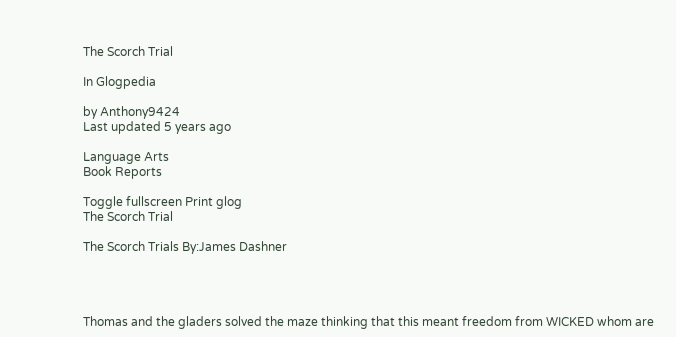The Scorch Trial

In Glogpedia

by Anthony9424
Last updated 5 years ago

Language Arts
Book Reports

Toggle fullscreen Print glog
The Scorch Trial

The Scorch Trials By:James Dashner




Thomas and the gladers solved the maze thinking that this meant freedom from WICKED whom are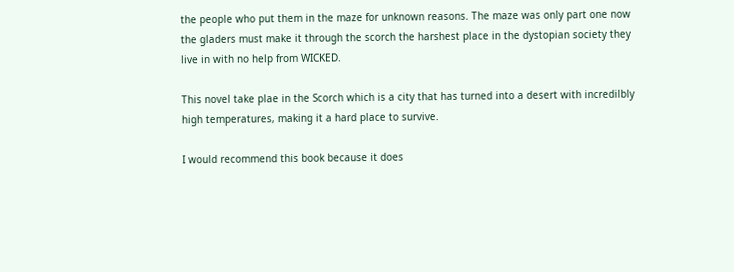the people who put them in the maze for unknown reasons. The maze was only part one now the gladers must make it through the scorch the harshest place in the dystopian society they live in with no help from WICKED.

This novel take plae in the Scorch which is a city that has turned into a desert with incredilbly high temperatures, making it a hard place to survive.

I would recommend this book because it does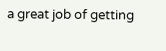a great job of getting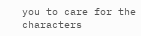you to care for the characters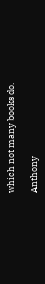which not many books do.

Anthony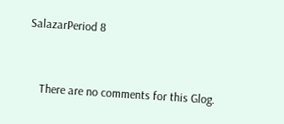SalazarPeriod 8



    There are no comments for this Glog.